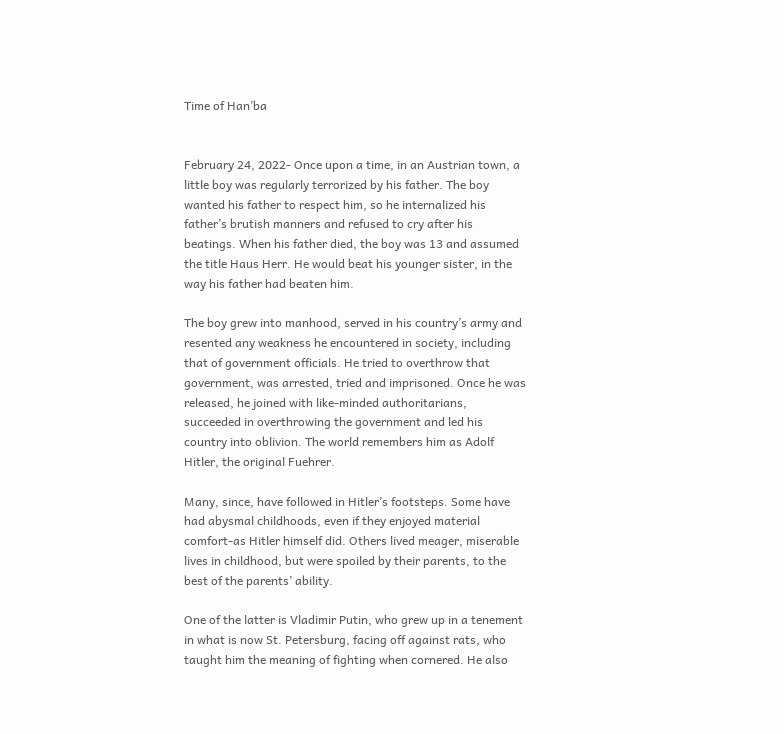Time of Han’ba


February 24, 2022- Once upon a time, in an Austrian town, a little boy was regularly terrorized by his father. The boy wanted his father to respect him, so he internalized his father’s brutish manners and refused to cry after his beatings. When his father died, the boy was 13 and assumed the title Haus Herr. He would beat his younger sister, in the way his father had beaten him.

The boy grew into manhood, served in his country’s army and resented any weakness he encountered in society, including that of government officials. He tried to overthrow that government, was arrested, tried and imprisoned. Once he was released, he joined with like-minded authoritarians, succeeded in overthrowing the government and led his country into oblivion. The world remembers him as Adolf Hitler, the original Fuehrer.

Many, since, have followed in Hitler’s footsteps. Some have had abysmal childhoods, even if they enjoyed material comfort-as Hitler himself did. Others lived meager, miserable lives in childhood, but were spoiled by their parents, to the best of the parents’ ability.

One of the latter is Vladimir Putin, who grew up in a tenement in what is now St. Petersburg, facing off against rats, who taught him the meaning of fighting when cornered. He also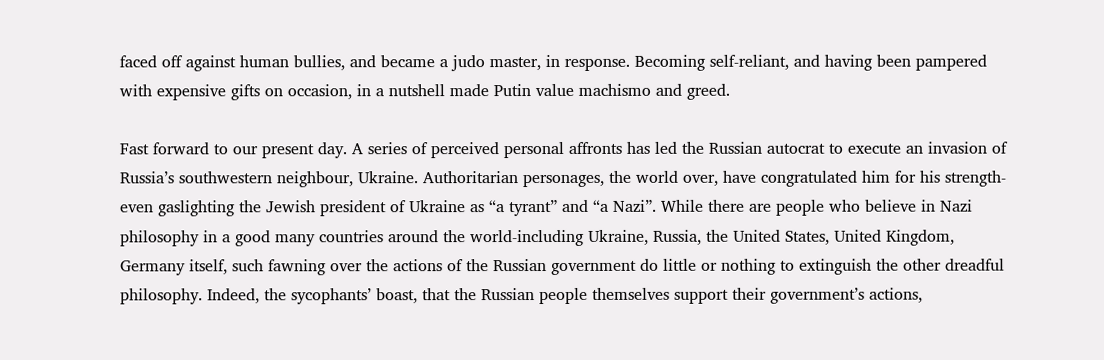faced off against human bullies, and became a judo master, in response. Becoming self-reliant, and having been pampered with expensive gifts on occasion, in a nutshell made Putin value machismo and greed.

Fast forward to our present day. A series of perceived personal affronts has led the Russian autocrat to execute an invasion of Russia’s southwestern neighbour, Ukraine. Authoritarian personages, the world over, have congratulated him for his strength-even gaslighting the Jewish president of Ukraine as “a tyrant” and “a Nazi”. While there are people who believe in Nazi philosophy in a good many countries around the world-including Ukraine, Russia, the United States, United Kingdom, Germany itself, such fawning over the actions of the Russian government do little or nothing to extinguish the other dreadful philosophy. Indeed, the sycophants’ boast, that the Russian people themselves support their government’s actions,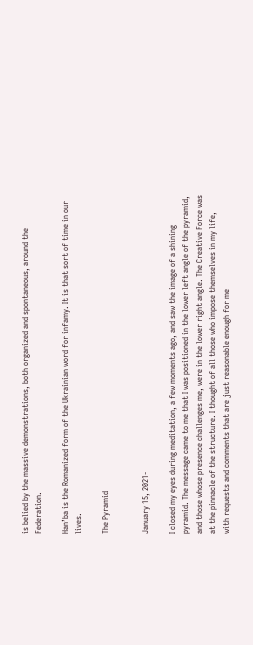is belied by the massive demonstrations, both organized and spontaneous, around the Federation.

Han’ba is the Romanized form of the Ukrainian word for infamy. It is that sort of time in our lives.

The Pyramid


January 15, 2021-

I closed my eyes during meditation, a few moments ago, and saw the image of a shining pyramid. The message came to me that I was positioned in the lower left angle of the pyramid, and those whose presence challenges me, were in the lower right angle. The Creative Force was at the pinnacle of the structure. I thought of all those who impose themselves in my life, with requests and comments that are just reasonable enough for me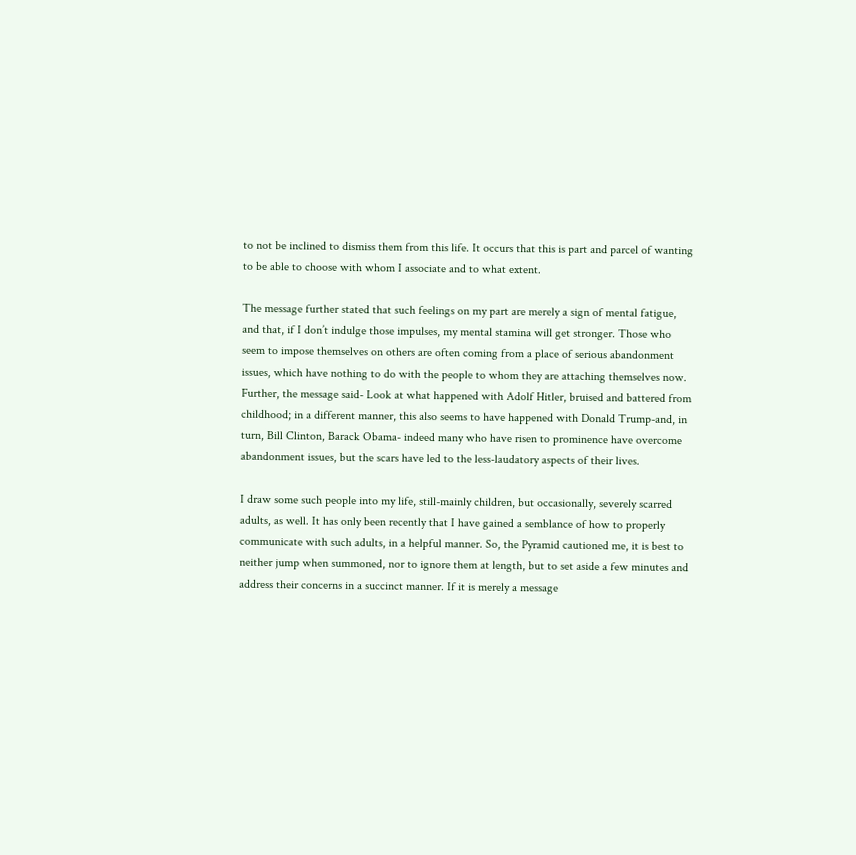to not be inclined to dismiss them from this life. It occurs that this is part and parcel of wanting to be able to choose with whom I associate and to what extent.

The message further stated that such feelings on my part are merely a sign of mental fatigue, and that, if I don’t indulge those impulses, my mental stamina will get stronger. Those who seem to impose themselves on others are often coming from a place of serious abandonment issues, which have nothing to do with the people to whom they are attaching themselves now. Further, the message said- Look at what happened with Adolf Hitler, bruised and battered from childhood; in a different manner, this also seems to have happened with Donald Trump-and, in turn, Bill Clinton, Barack Obama- indeed many who have risen to prominence have overcome abandonment issues, but the scars have led to the less-laudatory aspects of their lives.

I draw some such people into my life, still-mainly children, but occasionally, severely scarred adults, as well. It has only been recently that I have gained a semblance of how to properly communicate with such adults, in a helpful manner. So, the Pyramid cautioned me, it is best to neither jump when summoned, nor to ignore them at length, but to set aside a few minutes and address their concerns in a succinct manner. If it is merely a message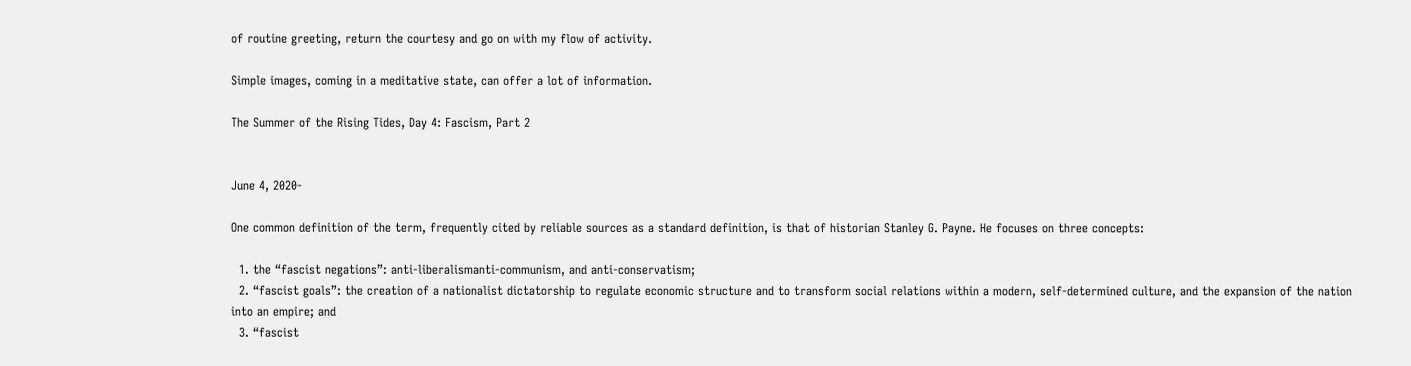of routine greeting, return the courtesy and go on with my flow of activity.

Simple images, coming in a meditative state, can offer a lot of information.

The Summer of the Rising Tides, Day 4: Fascism, Part 2


June 4, 2020-

One common definition of the term, frequently cited by reliable sources as a standard definition, is that of historian Stanley G. Payne. He focuses on three concepts:

  1. the “fascist negations”: anti-liberalismanti-communism, and anti-conservatism;
  2. “fascist goals”: the creation of a nationalist dictatorship to regulate economic structure and to transform social relations within a modern, self-determined culture, and the expansion of the nation into an empire; and
  3. “fascist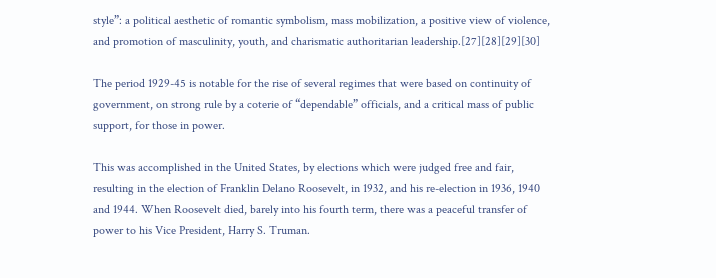style”: a political aesthetic of romantic symbolism, mass mobilization, a positive view of violence, and promotion of masculinity, youth, and charismatic authoritarian leadership.[27][28][29][30]

The period 1929-45 is notable for the rise of several regimes that were based on continuity of government, on strong rule by a coterie of “dependable” officials, and a critical mass of public support, for those in power.

This was accomplished in the United States, by elections which were judged free and fair, resulting in the election of Franklin Delano Roosevelt, in 1932, and his re-election in 1936, 1940 and 1944. When Roosevelt died, barely into his fourth term, there was a peaceful transfer of power to his Vice President, Harry S. Truman.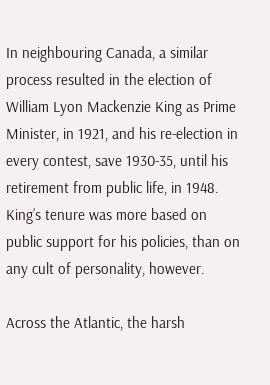In neighbouring Canada, a similar process resulted in the election of William Lyon Mackenzie King as Prime Minister, in 1921, and his re-election in every contest, save 1930-35, until his retirement from public life, in 1948. King’s tenure was more based on public support for his policies, than on any cult of personality, however.

Across the Atlantic, the harsh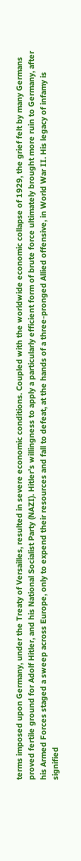terms imposed upon Germany, under the Treaty of Versailles, resulted in severe economic conditions. Coupled with the worldwide economic collapse of 1929, the grief felt by many Germans proved fertile ground for Adolf Hitler, and his National Socialist Party (NAZI). Hitler’s willingness to apply a particularly efficient form of brute force ultimately brought more ruin to Germany, after his Armed Forces staged a sweep across Europe, only to expend their resources and fall to defeat, at the hands of a three-pronged Allied offensive, in World War II. His legacy of infamy is signified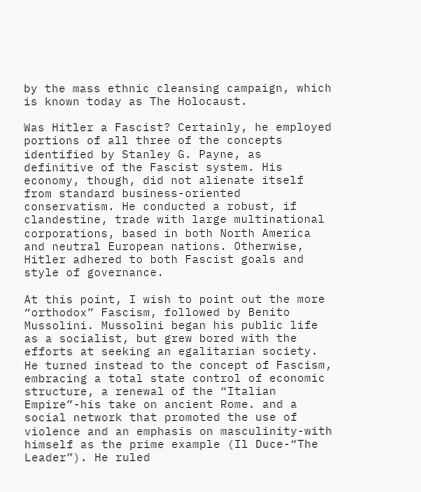by the mass ethnic cleansing campaign, which is known today as The Holocaust.

Was Hitler a Fascist? Certainly, he employed portions of all three of the concepts identified by Stanley G. Payne, as definitive of the Fascist system. His economy, though, did not alienate itself from standard business-oriented conservatism. He conducted a robust, if clandestine, trade with large multinational corporations, based in both North America and neutral European nations. Otherwise, Hitler adhered to both Fascist goals and style of governance.

At this point, I wish to point out the more “orthodox” Fascism, followed by Benito Mussolini. Mussolini began his public life as a socialist, but grew bored with the efforts at seeking an egalitarian society. He turned instead to the concept of Fascism, embracing a total state control of economic structure, a renewal of the “Italian Empire”-his take on ancient Rome. and a social network that promoted the use of violence and an emphasis on masculinity-with himself as the prime example (Il Duce-“The Leader”). He ruled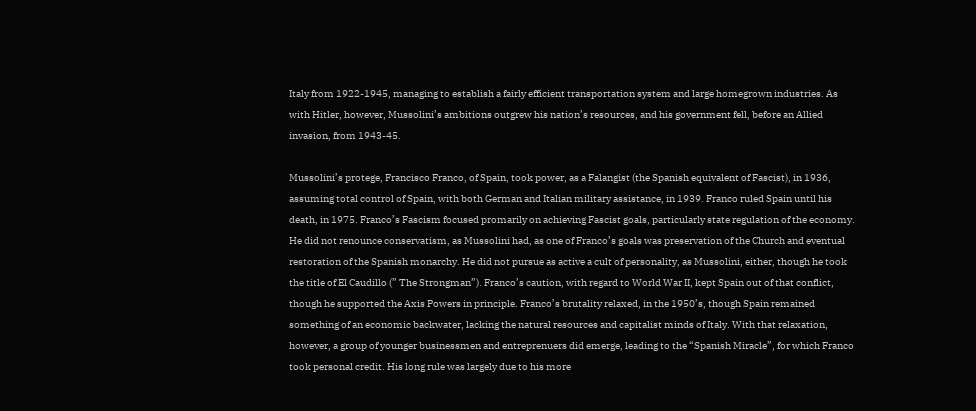Italy from 1922-1945, managing to establish a fairly efficient transportation system and large homegrown industries. As with Hitler, however, Mussolini’s ambitions outgrew his nation’s resources, and his government fell, before an Allied invasion, from 1943-45.

Mussolini’s protege, Francisco Franco, of Spain, took power, as a Falangist (the Spanish equivalent of Fascist), in 1936, assuming total control of Spain, with both German and Italian military assistance, in 1939. Franco ruled Spain until his death, in 1975. Franco’s Fascism focused promarily on achieving Fascist goals, particularly state regulation of the economy. He did not renounce conservatism, as Mussolini had, as one of Franco’s goals was preservation of the Church and eventual restoration of the Spanish monarchy. He did not pursue as active a cult of personality, as Mussolini, either, though he took the title of El Caudillo (” The Strongman”). Franco’s caution, with regard to World War II, kept Spain out of that conflict, though he supported the Axis Powers in principle. Franco’s brutality relaxed, in the 1950’s, though Spain remained something of an economic backwater, lacking the natural resources and capitalist minds of Italy. With that relaxation, however, a group of younger businessmen and entreprenuers did emerge, leading to the “Spanish Miracle”, for which Franco took personal credit. His long rule was largely due to his more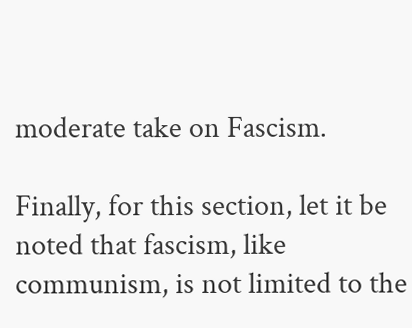moderate take on Fascism.

Finally, for this section, let it be noted that fascism, like communism, is not limited to the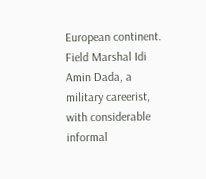European continent. Field Marshal Idi Amin Dada, a military careerist, with considerable informal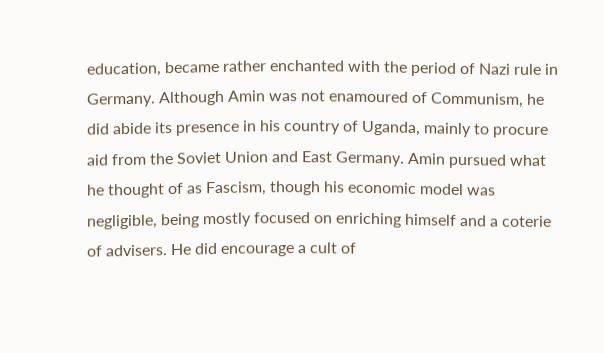education, became rather enchanted with the period of Nazi rule in Germany. Although Amin was not enamoured of Communism, he did abide its presence in his country of Uganda, mainly to procure aid from the Soviet Union and East Germany. Amin pursued what he thought of as Fascism, though his economic model was negligible, being mostly focused on enriching himself and a coterie of advisers. He did encourage a cult of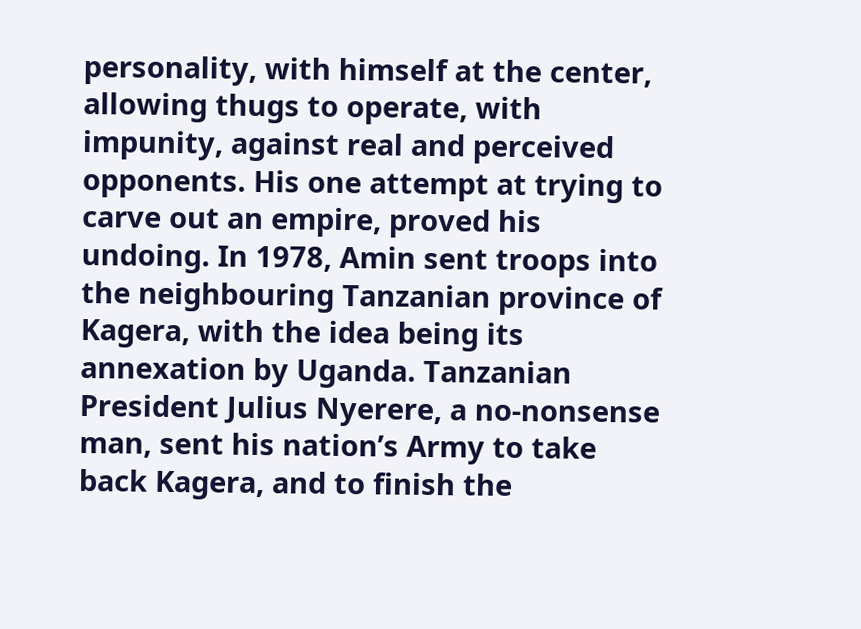personality, with himself at the center, allowing thugs to operate, with impunity, against real and perceived opponents. His one attempt at trying to carve out an empire, proved his undoing. In 1978, Amin sent troops into the neighbouring Tanzanian province of Kagera, with the idea being its annexation by Uganda. Tanzanian President Julius Nyerere, a no-nonsense man, sent his nation’s Army to take back Kagera, and to finish the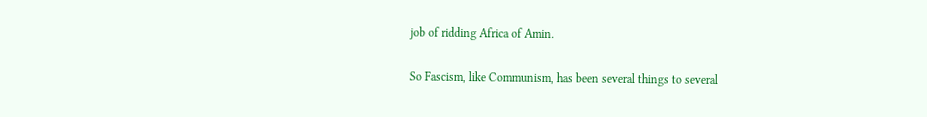job of ridding Africa of Amin.

So Fascism, like Communism, has been several things to several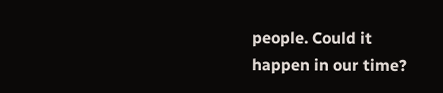people. Could it happen in our time?